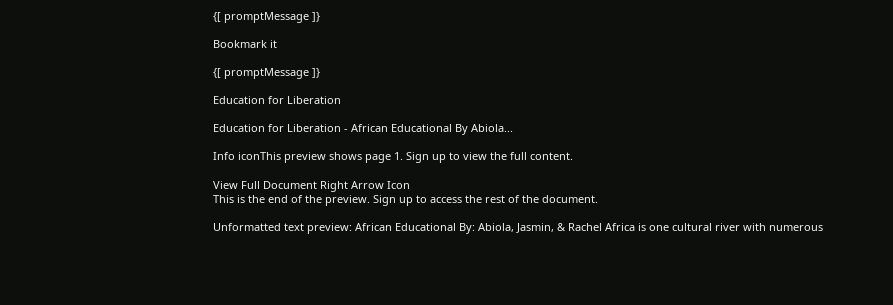{[ promptMessage ]}

Bookmark it

{[ promptMessage ]}

Education for Liberation

Education for Liberation - African Educational By Abiola...

Info iconThis preview shows page 1. Sign up to view the full content.

View Full Document Right Arrow Icon
This is the end of the preview. Sign up to access the rest of the document.

Unformatted text preview: African Educational By: Abiola, Jasmin, & Rachel Africa is one cultural river with numerous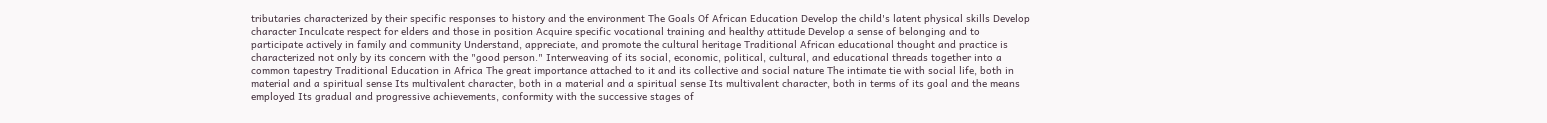tributaries characterized by their specific responses to history and the environment The Goals Of African Education Develop the child's latent physical skills Develop character Inculcate respect for elders and those in position Acquire specific vocational training and healthy attitude Develop a sense of belonging and to participate actively in family and community Understand, appreciate, and promote the cultural heritage Traditional African educational thought and practice is characterized not only by its concern with the "good person." Interweaving of its social, economic, political, cultural, and educational threads together into a common tapestry Traditional Education in Africa The great importance attached to it and its collective and social nature The intimate tie with social life, both in material and a spiritual sense Its multivalent character, both in a material and a spiritual sense Its multivalent character, both in terms of its goal and the means employed Its gradual and progressive achievements, conformity with the successive stages of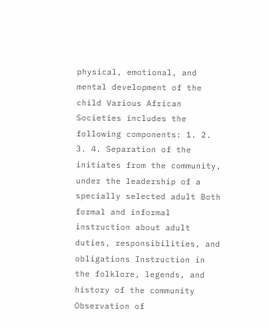physical, emotional, and mental development of the child Various African Societies includes the following components: 1. 2. 3. 4. Separation of the initiates from the community, under the leadership of a specially selected adult Both formal and informal instruction about adult duties, responsibilities, and obligations Instruction in the folklore, legends, and history of the community Observation of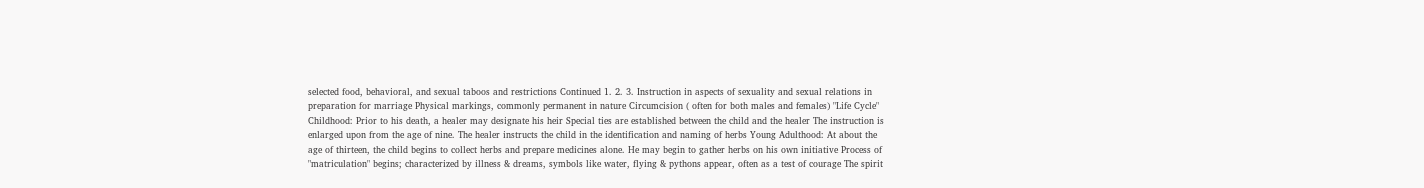selected food, behavioral, and sexual taboos and restrictions Continued 1. 2. 3. Instruction in aspects of sexuality and sexual relations in preparation for marriage Physical markings, commonly permanent in nature Circumcision ( often for both males and females) "Life Cycle" Childhood: Prior to his death, a healer may designate his heir Special ties are established between the child and the healer The instruction is enlarged upon from the age of nine. The healer instructs the child in the identification and naming of herbs Young Adulthood: At about the age of thirteen, the child begins to collect herbs and prepare medicines alone. He may begin to gather herbs on his own initiative Process of "matriculation" begins; characterized by illness & dreams, symbols like water, flying & pythons appear, often as a test of courage The spirit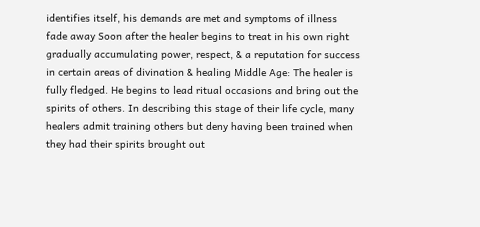identifies itself, his demands are met and symptoms of illness fade away Soon after the healer begins to treat in his own right gradually accumulating power, respect, & a reputation for success in certain areas of divination & healing Middle Age: The healer is fully fledged. He begins to lead ritual occasions and bring out the spirits of others. In describing this stage of their life cycle, many healers admit training others but deny having been trained when they had their spirits brought out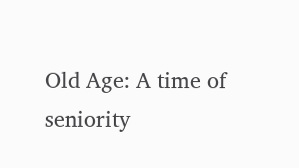Old Age: A time of seniority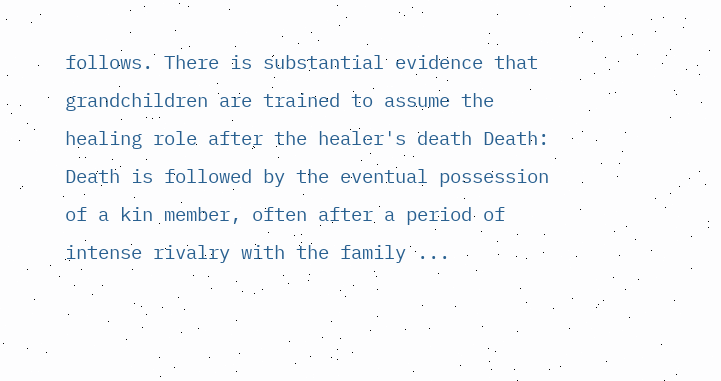follows. There is substantial evidence that grandchildren are trained to assume the healing role after the healer's death Death: Death is followed by the eventual possession of a kin member, often after a period of intense rivalry with the family ...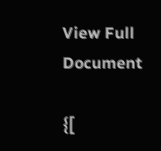View Full Document

{[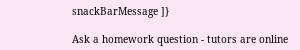snackBarMessage ]}

Ask a homework question - tutors are online